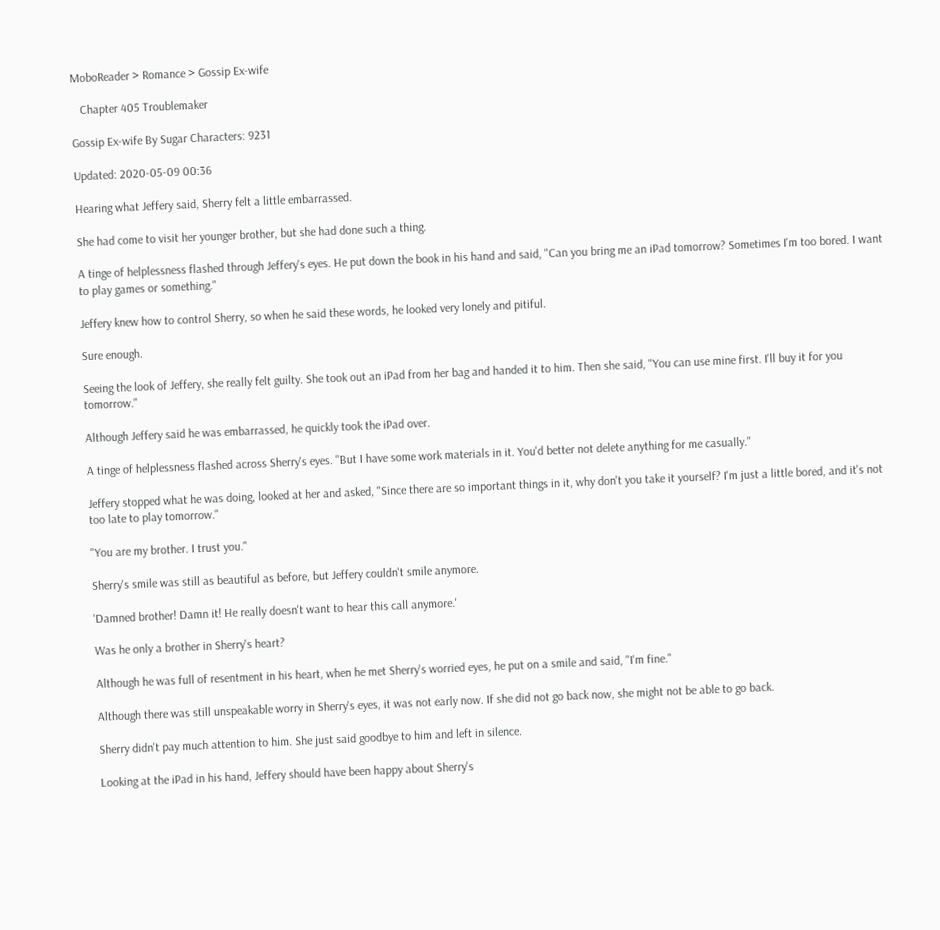MoboReader > Romance > Gossip Ex-wife

   Chapter 405 Troublemaker

Gossip Ex-wife By Sugar Characters: 9231

Updated: 2020-05-09 00:36

Hearing what Jeffery said, Sherry felt a little embarrassed.

She had come to visit her younger brother, but she had done such a thing.

A tinge of helplessness flashed through Jeffery's eyes. He put down the book in his hand and said, "Can you bring me an iPad tomorrow? Sometimes I'm too bored. I want to play games or something."

Jeffery knew how to control Sherry, so when he said these words, he looked very lonely and pitiful.

Sure enough.

Seeing the look of Jeffery, she really felt guilty. She took out an iPad from her bag and handed it to him. Then she said, "You can use mine first. I'll buy it for you tomorrow."

Although Jeffery said he was embarrassed, he quickly took the iPad over.

A tinge of helplessness flashed across Sherry's eyes. "But I have some work materials in it. You'd better not delete anything for me casually."

Jeffery stopped what he was doing, looked at her and asked, "Since there are so important things in it, why don't you take it yourself? I'm just a little bored, and it's not too late to play tomorrow."

"You are my brother. I trust you."

Sherry's smile was still as beautiful as before, but Jeffery couldn't smile anymore.

'Damned brother! Damn it! He really doesn't want to hear this call anymore.'

Was he only a brother in Sherry's heart?

Although he was full of resentment in his heart, when he met Sherry's worried eyes, he put on a smile and said, "I'm fine."

Although there was still unspeakable worry in Sherry's eyes, it was not early now. If she did not go back now, she might not be able to go back.

Sherry didn't pay much attention to him. She just said goodbye to him and left in silence.

Looking at the iPad in his hand, Jeffery should have been happy about Sherry's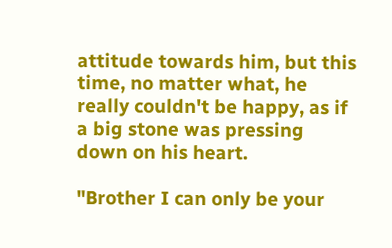attitude towards him, but this time, no matter what, he really couldn't be happy, as if a big stone was pressing down on his heart.

"Brother I can only be your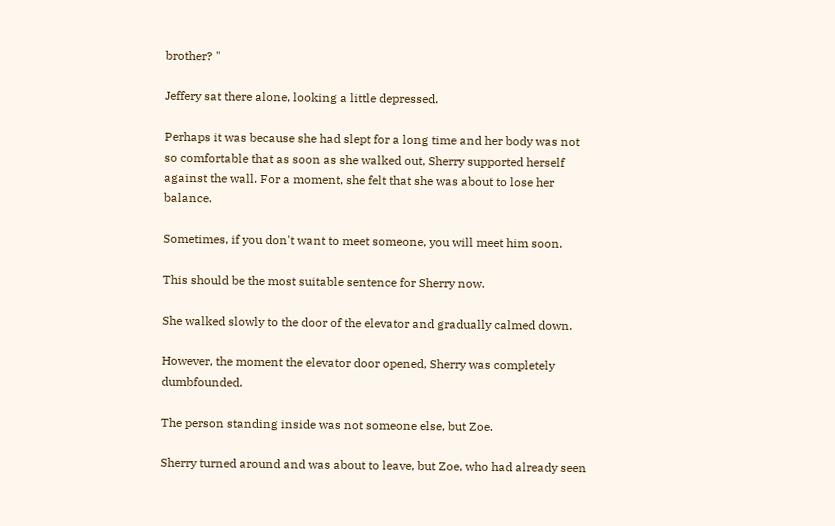brother? "

Jeffery sat there alone, looking a little depressed.

Perhaps it was because she had slept for a long time and her body was not so comfortable that as soon as she walked out, Sherry supported herself against the wall. For a moment, she felt that she was about to lose her balance.

Sometimes, if you don't want to meet someone, you will meet him soon.

This should be the most suitable sentence for Sherry now.

She walked slowly to the door of the elevator and gradually calmed down.

However, the moment the elevator door opened, Sherry was completely dumbfounded.

The person standing inside was not someone else, but Zoe.

Sherry turned around and was about to leave, but Zoe, who had already seen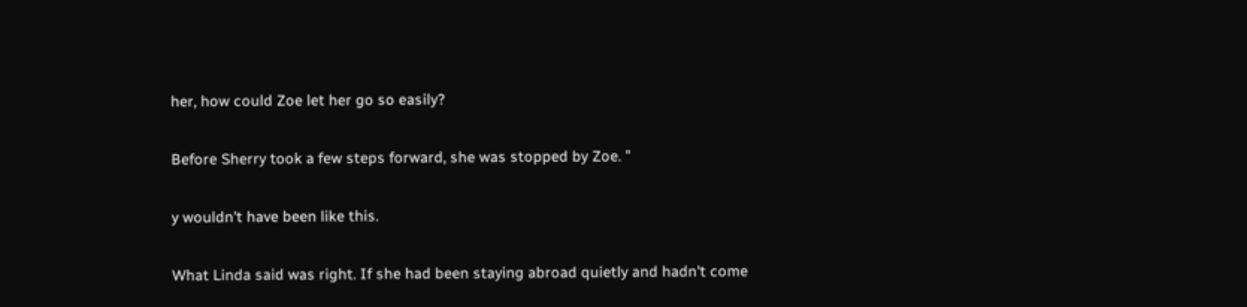her, how could Zoe let her go so easily?

Before Sherry took a few steps forward, she was stopped by Zoe. "

y wouldn't have been like this.

What Linda said was right. If she had been staying abroad quietly and hadn't come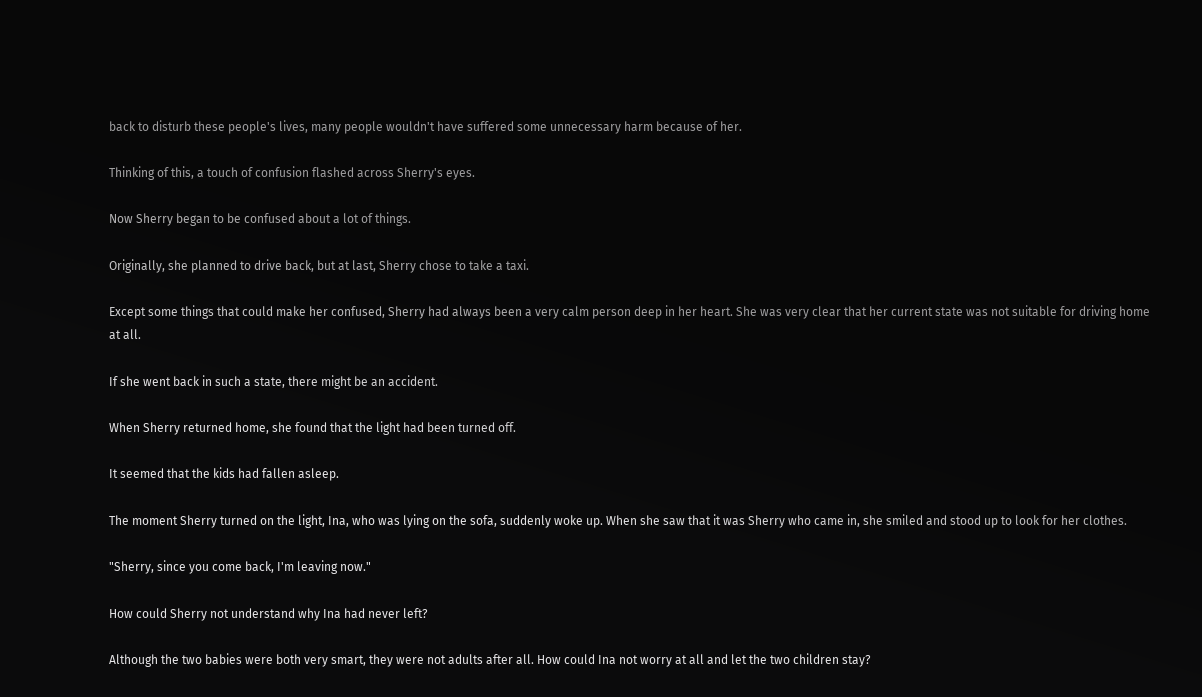back to disturb these people's lives, many people wouldn't have suffered some unnecessary harm because of her.

Thinking of this, a touch of confusion flashed across Sherry's eyes.

Now Sherry began to be confused about a lot of things.

Originally, she planned to drive back, but at last, Sherry chose to take a taxi.

Except some things that could make her confused, Sherry had always been a very calm person deep in her heart. She was very clear that her current state was not suitable for driving home at all.

If she went back in such a state, there might be an accident.

When Sherry returned home, she found that the light had been turned off.

It seemed that the kids had fallen asleep.

The moment Sherry turned on the light, Ina, who was lying on the sofa, suddenly woke up. When she saw that it was Sherry who came in, she smiled and stood up to look for her clothes.

"Sherry, since you come back, I'm leaving now."

How could Sherry not understand why Ina had never left?

Although the two babies were both very smart, they were not adults after all. How could Ina not worry at all and let the two children stay?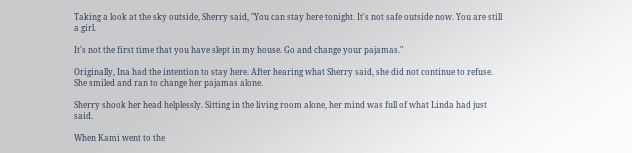Taking a look at the sky outside, Sherry said, "You can stay here tonight. It's not safe outside now. You are still a girl.

It's not the first time that you have slept in my house. Go and change your pajamas."

Originally, Ina had the intention to stay here. After hearing what Sherry said, she did not continue to refuse. She smiled and ran to change her pajamas alone.

Sherry shook her head helplessly. Sitting in the living room alone, her mind was full of what Linda had just said.

When Kami went to the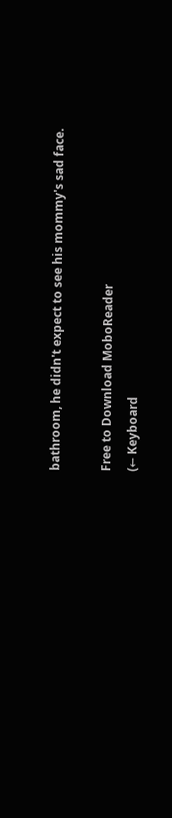bathroom, he didn't expect to see his mommy's sad face.

Free to Download MoboReader
(← Keyboard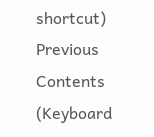shortcut) Previous Contents (Keyboard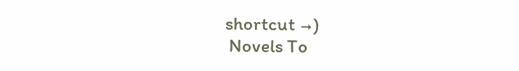shortcut →)
 Novels To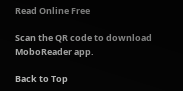Read Online Free

Scan the QR code to download MoboReader app.

Back to Top